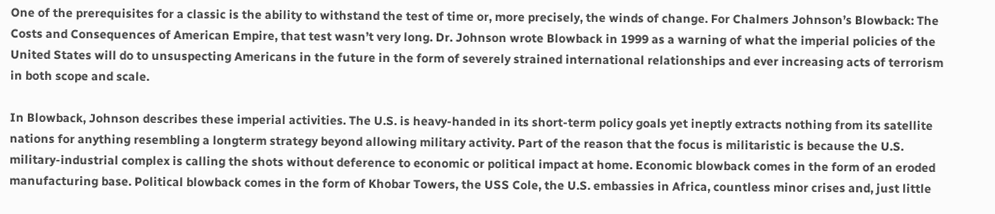One of the prerequisites for a classic is the ability to withstand the test of time or, more precisely, the winds of change. For Chalmers Johnson’s Blowback: The Costs and Consequences of American Empire, that test wasn’t very long. Dr. Johnson wrote Blowback in 1999 as a warning of what the imperial policies of the United States will do to unsuspecting Americans in the future in the form of severely strained international relationships and ever increasing acts of terrorism in both scope and scale.

In Blowback, Johnson describes these imperial activities. The U.S. is heavy-handed in its short-term policy goals yet ineptly extracts nothing from its satellite nations for anything resembling a longterm strategy beyond allowing military activity. Part of the reason that the focus is militaristic is because the U.S. military-industrial complex is calling the shots without deference to economic or political impact at home. Economic blowback comes in the form of an eroded manufacturing base. Political blowback comes in the form of Khobar Towers, the USS Cole, the U.S. embassies in Africa, countless minor crises and, just little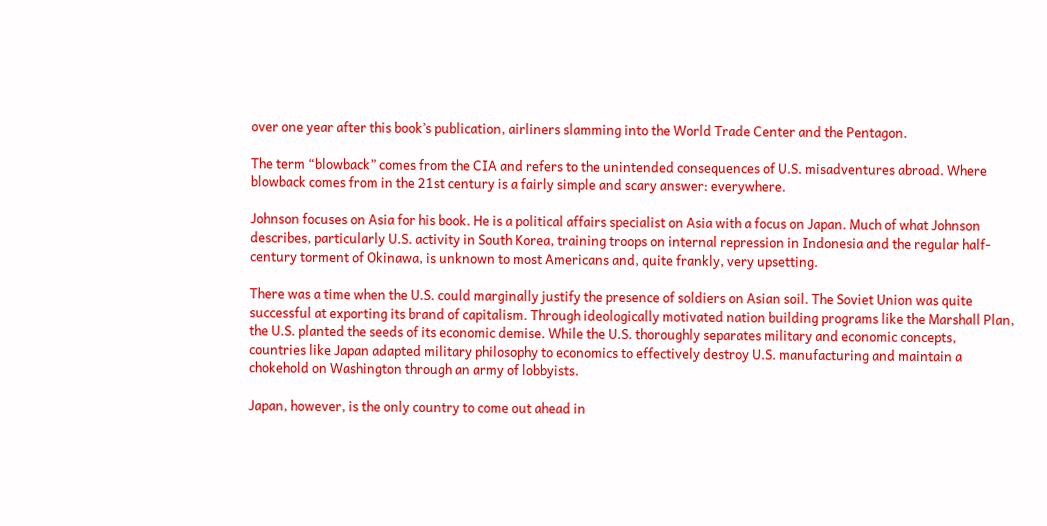over one year after this book’s publication, airliners slamming into the World Trade Center and the Pentagon.

The term “blowback” comes from the CIA and refers to the unintended consequences of U.S. misadventures abroad. Where blowback comes from in the 21st century is a fairly simple and scary answer: everywhere.

Johnson focuses on Asia for his book. He is a political affairs specialist on Asia with a focus on Japan. Much of what Johnson describes, particularly U.S. activity in South Korea, training troops on internal repression in Indonesia and the regular half-century torment of Okinawa, is unknown to most Americans and, quite frankly, very upsetting.

There was a time when the U.S. could marginally justify the presence of soldiers on Asian soil. The Soviet Union was quite successful at exporting its brand of capitalism. Through ideologically motivated nation building programs like the Marshall Plan, the U.S. planted the seeds of its economic demise. While the U.S. thoroughly separates military and economic concepts, countries like Japan adapted military philosophy to economics to effectively destroy U.S. manufacturing and maintain a chokehold on Washington through an army of lobbyists.

Japan, however, is the only country to come out ahead in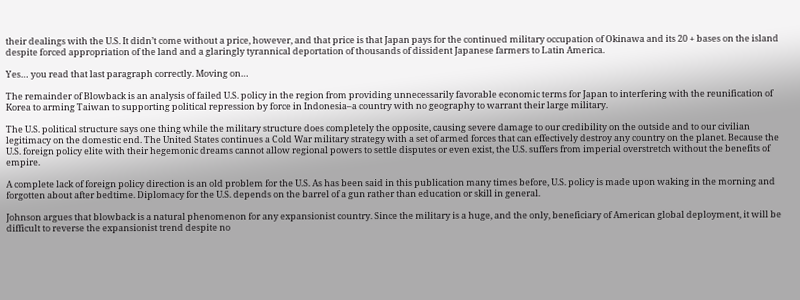their dealings with the U.S. It didn’t come without a price, however, and that price is that Japan pays for the continued military occupation of Okinawa and its 20 + bases on the island despite forced appropriation of the land and a glaringly tyrannical deportation of thousands of dissident Japanese farmers to Latin America.

Yes… you read that last paragraph correctly. Moving on…

The remainder of Blowback is an analysis of failed U.S. policy in the region from providing unnecessarily favorable economic terms for Japan to interfering with the reunification of Korea to arming Taiwan to supporting political repression by force in Indonesia–a country with no geography to warrant their large military.

The U.S. political structure says one thing while the military structure does completely the opposite, causing severe damage to our credibility on the outside and to our civilian legitimacy on the domestic end. The United States continues a Cold War military strategy with a set of armed forces that can effectively destroy any country on the planet. Because the U.S. foreign policy elite with their hegemonic dreams cannot allow regional powers to settle disputes or even exist, the U.S. suffers from imperial overstretch without the benefits of empire.

A complete lack of foreign policy direction is an old problem for the U.S. As has been said in this publication many times before, U.S. policy is made upon waking in the morning and forgotten about after bedtime. Diplomacy for the U.S. depends on the barrel of a gun rather than education or skill in general.

Johnson argues that blowback is a natural phenomenon for any expansionist country. Since the military is a huge, and the only, beneficiary of American global deployment, it will be difficult to reverse the expansionist trend despite no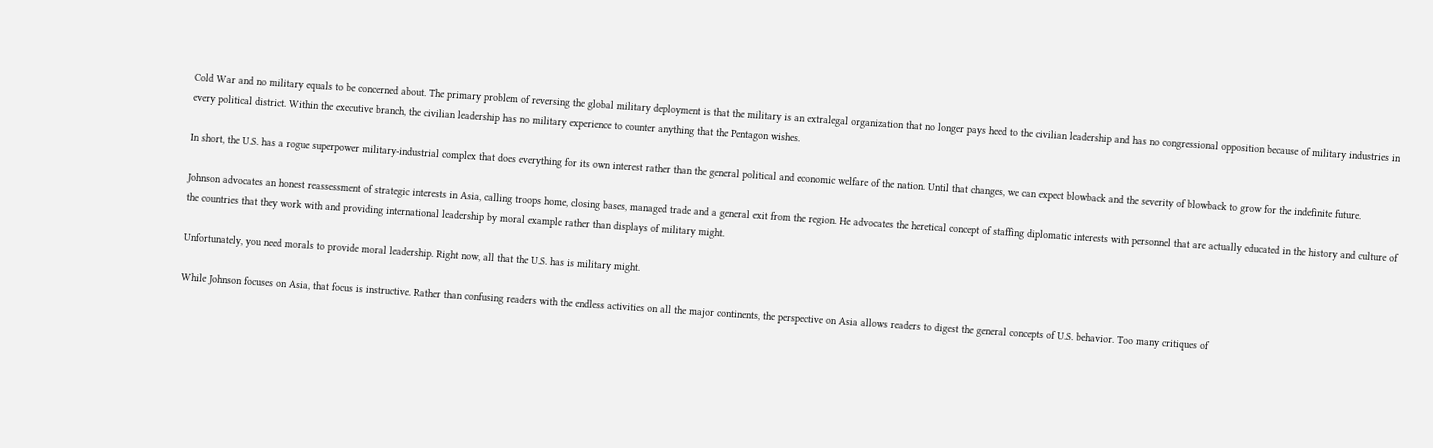Cold War and no military equals to be concerned about. The primary problem of reversing the global military deployment is that the military is an extralegal organization that no longer pays heed to the civilian leadership and has no congressional opposition because of military industries in every political district. Within the executive branch, the civilian leadership has no military experience to counter anything that the Pentagon wishes.

In short, the U.S. has a rogue superpower military-industrial complex that does everything for its own interest rather than the general political and economic welfare of the nation. Until that changes, we can expect blowback and the severity of blowback to grow for the indefinite future.

Johnson advocates an honest reassessment of strategic interests in Asia, calling troops home, closing bases, managed trade and a general exit from the region. He advocates the heretical concept of staffing diplomatic interests with personnel that are actually educated in the history and culture of the countries that they work with and providing international leadership by moral example rather than displays of military might.

Unfortunately, you need morals to provide moral leadership. Right now, all that the U.S. has is military might.

While Johnson focuses on Asia, that focus is instructive. Rather than confusing readers with the endless activities on all the major continents, the perspective on Asia allows readers to digest the general concepts of U.S. behavior. Too many critiques of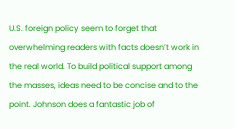U.S. foreign policy seem to forget that overwhelming readers with facts doesn’t work in the real world. To build political support among the masses, ideas need to be concise and to the point. Johnson does a fantastic job of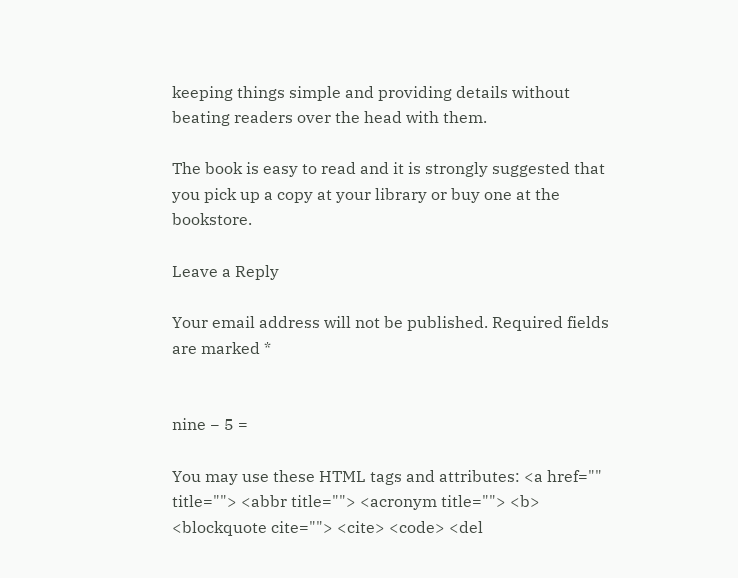keeping things simple and providing details without beating readers over the head with them.

The book is easy to read and it is strongly suggested that you pick up a copy at your library or buy one at the bookstore.

Leave a Reply

Your email address will not be published. Required fields are marked *


nine − 5 =

You may use these HTML tags and attributes: <a href="" title=""> <abbr title=""> <acronym title=""> <b> <blockquote cite=""> <cite> <code> <del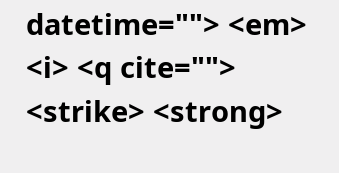datetime=""> <em> <i> <q cite=""> <strike> <strong>